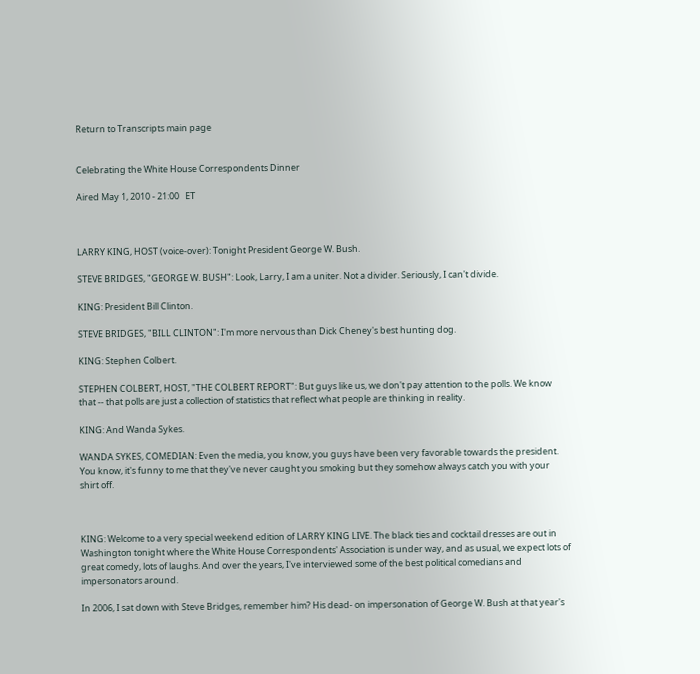Return to Transcripts main page


Celebrating the White House Correspondents Dinner

Aired May 1, 2010 - 21:00   ET



LARRY KING, HOST (voice-over): Tonight President George W. Bush.

STEVE BRIDGES, "GEORGE W. BUSH": Look, Larry, I am a uniter. Not a divider. Seriously, I can't divide.

KING: President Bill Clinton.

STEVE BRIDGES, "BILL CLINTON": I'm more nervous than Dick Cheney's best hunting dog.

KING: Stephen Colbert.

STEPHEN COLBERT, HOST, "THE COLBERT REPORT": But guys like us, we don't pay attention to the polls. We know that -- that polls are just a collection of statistics that reflect what people are thinking in reality.

KING: And Wanda Sykes.

WANDA SYKES, COMEDIAN: Even the media, you know, you guys have been very favorable towards the president. You know, it's funny to me that they've never caught you smoking but they somehow always catch you with your shirt off.



KING: Welcome to a very special weekend edition of LARRY KING LIVE. The black ties and cocktail dresses are out in Washington tonight where the White House Correspondents' Association is under way, and as usual, we expect lots of great comedy, lots of laughs. And over the years, I've interviewed some of the best political comedians and impersonators around.

In 2006, I sat down with Steve Bridges, remember him? His dead- on impersonation of George W. Bush at that year's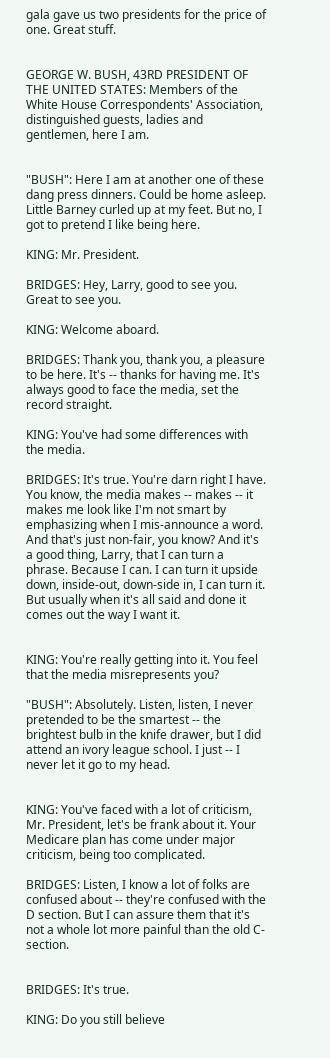gala gave us two presidents for the price of one. Great stuff.


GEORGE W. BUSH, 43RD PRESIDENT OF THE UNITED STATES: Members of the White House Correspondents' Association, distinguished guests, ladies and gentlemen, here I am.


"BUSH": Here I am at another one of these dang press dinners. Could be home asleep. Little Barney curled up at my feet. But no, I got to pretend I like being here.

KING: Mr. President.

BRIDGES: Hey, Larry, good to see you. Great to see you.

KING: Welcome aboard.

BRIDGES: Thank you, thank you, a pleasure to be here. It's -- thanks for having me. It's always good to face the media, set the record straight.

KING: You've had some differences with the media.

BRIDGES: It's true. You're darn right I have. You know, the media makes -- makes -- it makes me look like I'm not smart by emphasizing when I mis-announce a word. And that's just non-fair, you know? And it's a good thing, Larry, that I can turn a phrase. Because I can. I can turn it upside down, inside-out, down-side in, I can turn it. But usually when it's all said and done it comes out the way I want it.


KING: You're really getting into it. You feel that the media misrepresents you?

"BUSH": Absolutely. Listen, listen, I never pretended to be the smartest -- the brightest bulb in the knife drawer, but I did attend an ivory league school. I just -- I never let it go to my head.


KING: You've faced with a lot of criticism, Mr. President, let's be frank about it. Your Medicare plan has come under major criticism, being too complicated.

BRIDGES: Listen, I know a lot of folks are confused about -- they're confused with the D section. But I can assure them that it's not a whole lot more painful than the old C-section.


BRIDGES: It's true.

KING: Do you still believe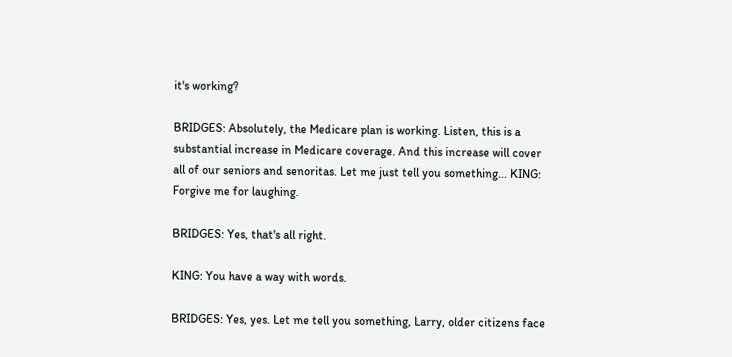it's working?

BRIDGES: Absolutely, the Medicare plan is working. Listen, this is a substantial increase in Medicare coverage. And this increase will cover all of our seniors and senoritas. Let me just tell you something... KING: Forgive me for laughing.

BRIDGES: Yes, that's all right.

KING: You have a way with words.

BRIDGES: Yes, yes. Let me tell you something, Larry, older citizens face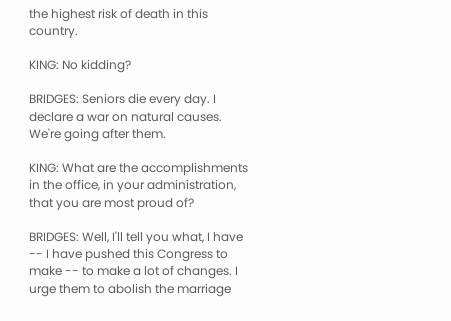the highest risk of death in this country.

KING: No kidding?

BRIDGES: Seniors die every day. I declare a war on natural causes. We're going after them.

KING: What are the accomplishments in the office, in your administration, that you are most proud of?

BRIDGES: Well, I'll tell you what, I have -- I have pushed this Congress to make -- to make a lot of changes. I urge them to abolish the marriage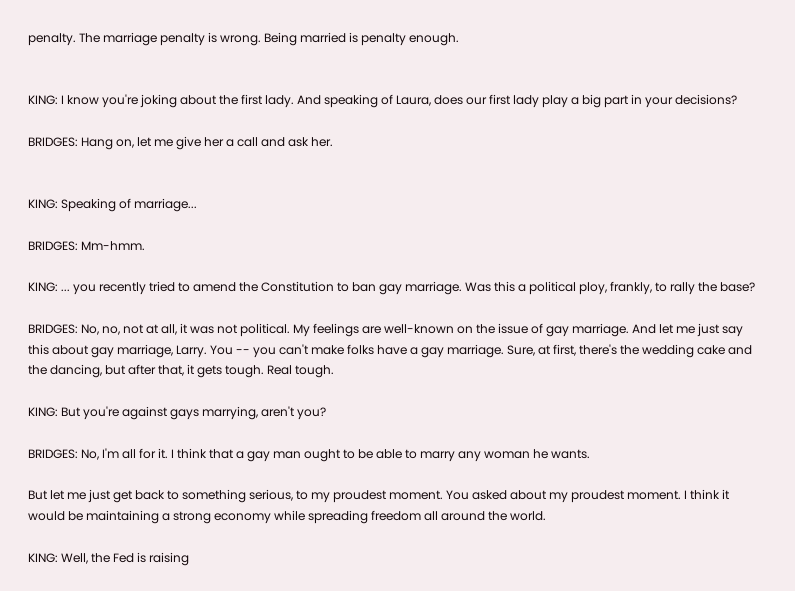penalty. The marriage penalty is wrong. Being married is penalty enough.


KING: I know you're joking about the first lady. And speaking of Laura, does our first lady play a big part in your decisions?

BRIDGES: Hang on, let me give her a call and ask her.


KING: Speaking of marriage...

BRIDGES: Mm-hmm.

KING: ... you recently tried to amend the Constitution to ban gay marriage. Was this a political ploy, frankly, to rally the base?

BRIDGES: No, no, not at all, it was not political. My feelings are well-known on the issue of gay marriage. And let me just say this about gay marriage, Larry. You -- you can't make folks have a gay marriage. Sure, at first, there's the wedding cake and the dancing, but after that, it gets tough. Real tough.

KING: But you're against gays marrying, aren't you?

BRIDGES: No, I'm all for it. I think that a gay man ought to be able to marry any woman he wants.

But let me just get back to something serious, to my proudest moment. You asked about my proudest moment. I think it would be maintaining a strong economy while spreading freedom all around the world.

KING: Well, the Fed is raising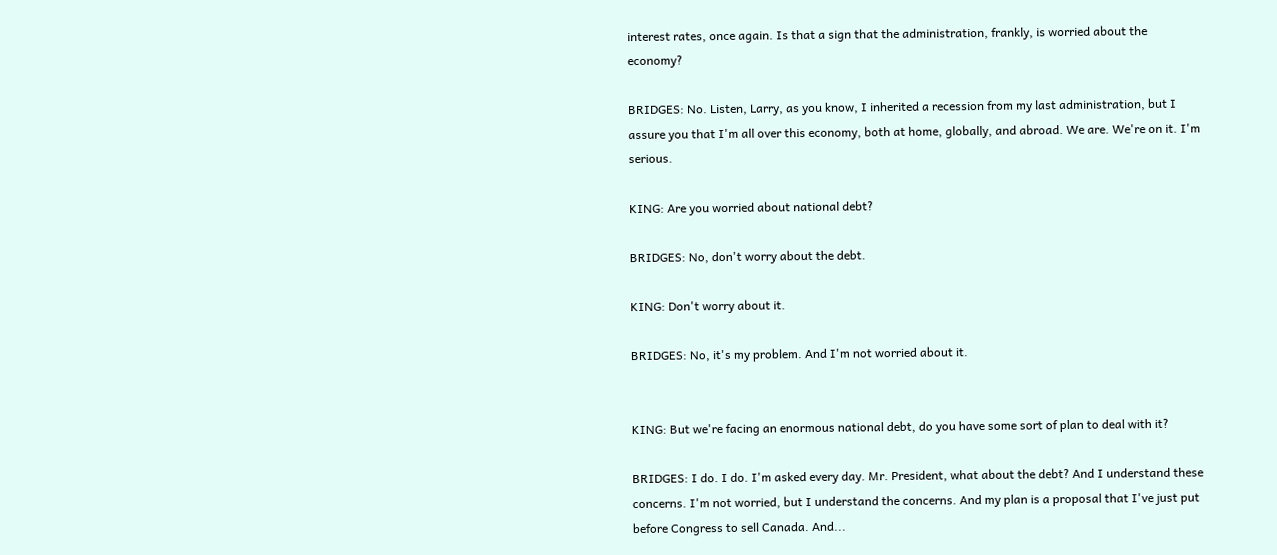interest rates, once again. Is that a sign that the administration, frankly, is worried about the economy?

BRIDGES: No. Listen, Larry, as you know, I inherited a recession from my last administration, but I assure you that I'm all over this economy, both at home, globally, and abroad. We are. We're on it. I'm serious.

KING: Are you worried about national debt?

BRIDGES: No, don't worry about the debt.

KING: Don't worry about it.

BRIDGES: No, it's my problem. And I'm not worried about it.


KING: But we're facing an enormous national debt, do you have some sort of plan to deal with it?

BRIDGES: I do. I do. I'm asked every day. Mr. President, what about the debt? And I understand these concerns. I'm not worried, but I understand the concerns. And my plan is a proposal that I've just put before Congress to sell Canada. And...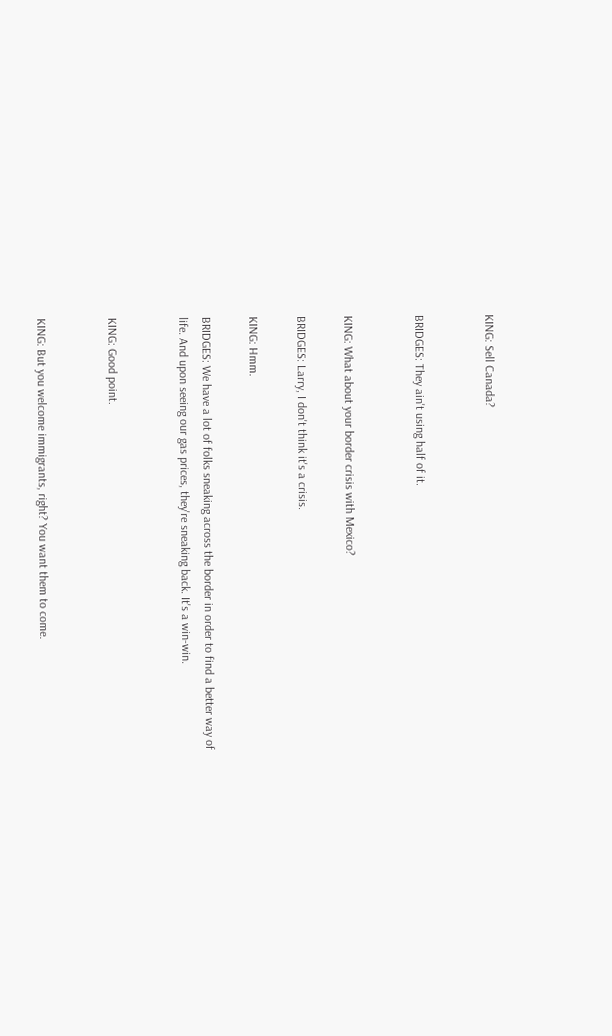KING: Sell Canada?


BRIDGES: They ain't using half of it.


KING: What about your border crisis with Mexico?

BRIDGES: Larry, I don't think it's a crisis.

KING: Hmm.

BRIDGES: We have a lot of folks sneaking across the border in order to find a better way of life. And upon seeing our gas prices, they're sneaking back. It's a win-win.


KING: Good point.


KING: But you welcome immigrants, right? You want them to come.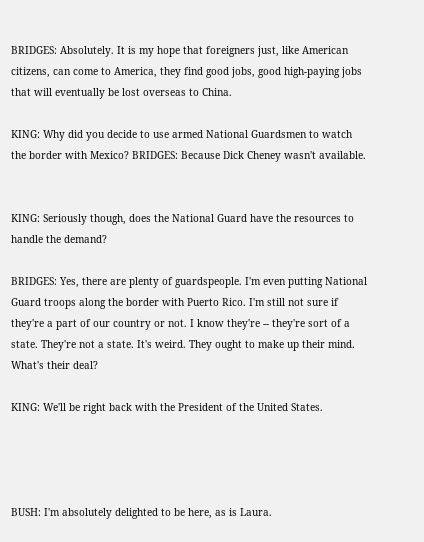BRIDGES: Absolutely. It is my hope that foreigners just, like American citizens, can come to America, they find good jobs, good high-paying jobs that will eventually be lost overseas to China.

KING: Why did you decide to use armed National Guardsmen to watch the border with Mexico? BRIDGES: Because Dick Cheney wasn't available.


KING: Seriously though, does the National Guard have the resources to handle the demand?

BRIDGES: Yes, there are plenty of guardspeople. I'm even putting National Guard troops along the border with Puerto Rico. I'm still not sure if they're a part of our country or not. I know they're -- they're sort of a state. They're not a state. It's weird. They ought to make up their mind. What's their deal?

KING: We'll be right back with the President of the United States.




BUSH: I'm absolutely delighted to be here, as is Laura.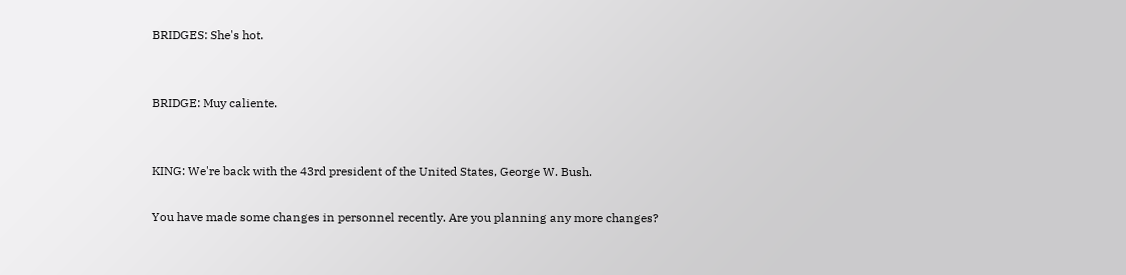BRIDGES: She's hot.


BRIDGE: Muy caliente.


KING: We're back with the 43rd president of the United States, George W. Bush.

You have made some changes in personnel recently. Are you planning any more changes?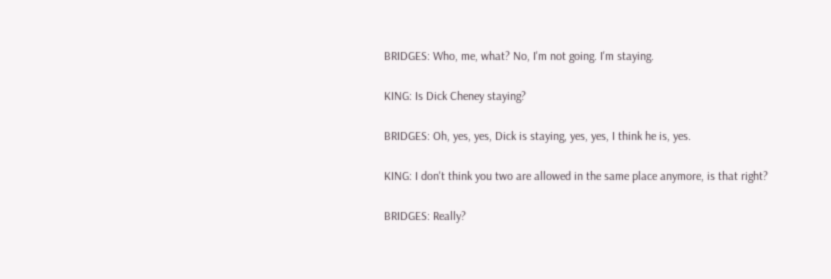BRIDGES: Who, me, what? No, I'm not going. I'm staying.

KING: Is Dick Cheney staying?

BRIDGES: Oh, yes, yes, Dick is staying, yes, yes, I think he is, yes.

KING: I don't think you two are allowed in the same place anymore, is that right?

BRIDGES: Really?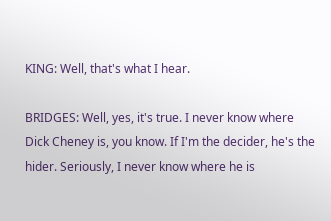KING: Well, that's what I hear.

BRIDGES: Well, yes, it's true. I never know where Dick Cheney is, you know. If I'm the decider, he's the hider. Seriously, I never know where he is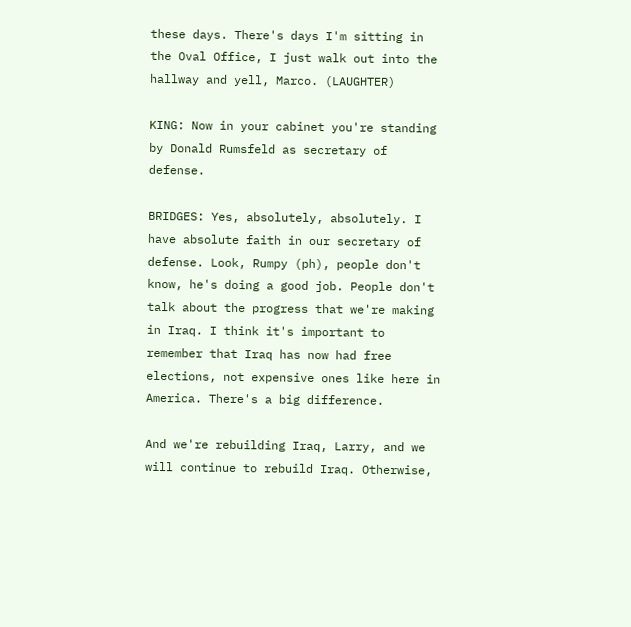these days. There's days I'm sitting in the Oval Office, I just walk out into the hallway and yell, Marco. (LAUGHTER)

KING: Now in your cabinet you're standing by Donald Rumsfeld as secretary of defense.

BRIDGES: Yes, absolutely, absolutely. I have absolute faith in our secretary of defense. Look, Rumpy (ph), people don't know, he's doing a good job. People don't talk about the progress that we're making in Iraq. I think it's important to remember that Iraq has now had free elections, not expensive ones like here in America. There's a big difference.

And we're rebuilding Iraq, Larry, and we will continue to rebuild Iraq. Otherwise,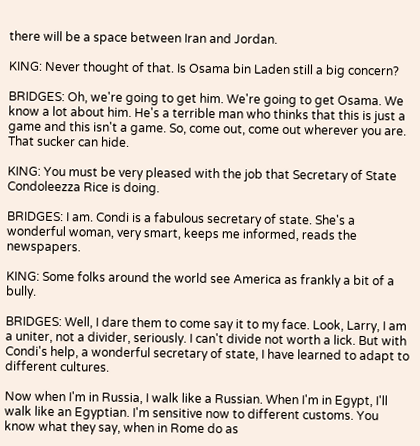there will be a space between Iran and Jordan.

KING: Never thought of that. Is Osama bin Laden still a big concern?

BRIDGES: Oh, we're going to get him. We're going to get Osama. We know a lot about him. He's a terrible man who thinks that this is just a game and this isn't a game. So, come out, come out wherever you are. That sucker can hide.

KING: You must be very pleased with the job that Secretary of State Condoleezza Rice is doing.

BRIDGES: I am. Condi is a fabulous secretary of state. She's a wonderful woman, very smart, keeps me informed, reads the newspapers.

KING: Some folks around the world see America as frankly a bit of a bully.

BRIDGES: Well, I dare them to come say it to my face. Look, Larry, I am a uniter, not a divider, seriously. I can't divide not worth a lick. But with Condi's help, a wonderful secretary of state, I have learned to adapt to different cultures.

Now when I'm in Russia, I walk like a Russian. When I'm in Egypt, I'll walk like an Egyptian. I'm sensitive now to different customs. You know what they say, when in Rome do as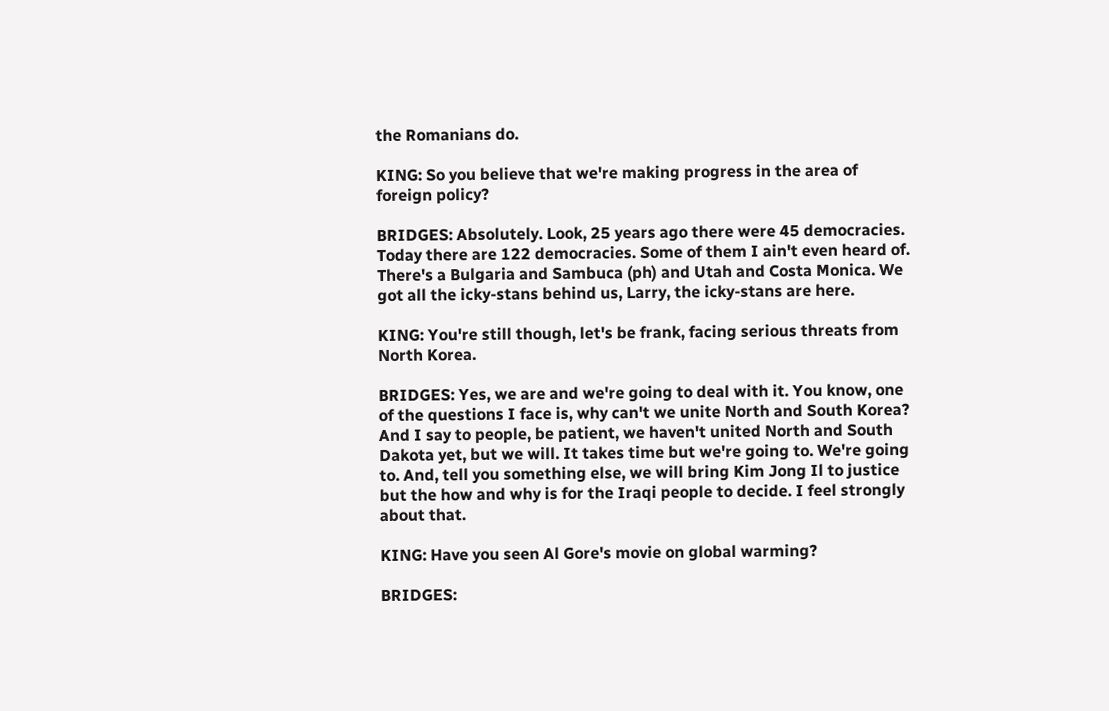the Romanians do.

KING: So you believe that we're making progress in the area of foreign policy?

BRIDGES: Absolutely. Look, 25 years ago there were 45 democracies. Today there are 122 democracies. Some of them I ain't even heard of. There's a Bulgaria and Sambuca (ph) and Utah and Costa Monica. We got all the icky-stans behind us, Larry, the icky-stans are here.

KING: You're still though, let's be frank, facing serious threats from North Korea.

BRIDGES: Yes, we are and we're going to deal with it. You know, one of the questions I face is, why can't we unite North and South Korea? And I say to people, be patient, we haven't united North and South Dakota yet, but we will. It takes time but we're going to. We're going to. And, tell you something else, we will bring Kim Jong Il to justice but the how and why is for the Iraqi people to decide. I feel strongly about that.

KING: Have you seen Al Gore's movie on global warming?

BRIDGES: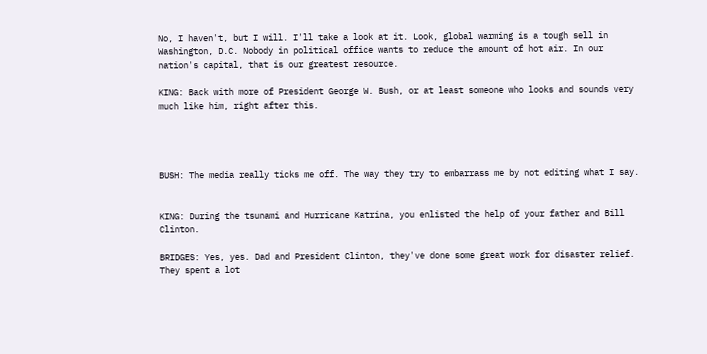No, I haven't, but I will. I'll take a look at it. Look, global warming is a tough sell in Washington, D.C. Nobody in political office wants to reduce the amount of hot air. In our nation's capital, that is our greatest resource.

KING: Back with more of President George W. Bush, or at least someone who looks and sounds very much like him, right after this.




BUSH: The media really ticks me off. The way they try to embarrass me by not editing what I say.


KING: During the tsunami and Hurricane Katrina, you enlisted the help of your father and Bill Clinton.

BRIDGES: Yes, yes. Dad and President Clinton, they've done some great work for disaster relief. They spent a lot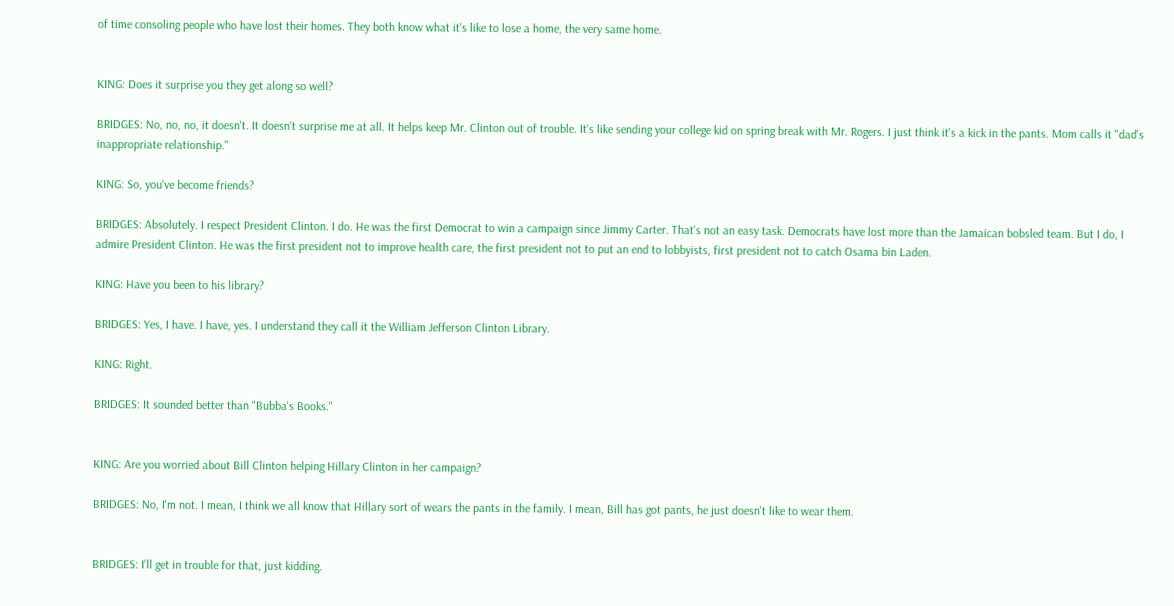of time consoling people who have lost their homes. They both know what it's like to lose a home, the very same home.


KING: Does it surprise you they get along so well?

BRIDGES: No, no, no, it doesn't. It doesn't surprise me at all. It helps keep Mr. Clinton out of trouble. It's like sending your college kid on spring break with Mr. Rogers. I just think it's a kick in the pants. Mom calls it "dad's inappropriate relationship."

KING: So, you've become friends?

BRIDGES: Absolutely. I respect President Clinton. I do. He was the first Democrat to win a campaign since Jimmy Carter. That's not an easy task. Democrats have lost more than the Jamaican bobsled team. But I do, I admire President Clinton. He was the first president not to improve health care, the first president not to put an end to lobbyists, first president not to catch Osama bin Laden.

KING: Have you been to his library?

BRIDGES: Yes, I have. I have, yes. I understand they call it the William Jefferson Clinton Library.

KING: Right.

BRIDGES: It sounded better than "Bubba's Books."


KING: Are you worried about Bill Clinton helping Hillary Clinton in her campaign?

BRIDGES: No, I'm not. I mean, I think we all know that Hillary sort of wears the pants in the family. I mean, Bill has got pants, he just doesn't like to wear them.


BRIDGES: I'll get in trouble for that, just kidding.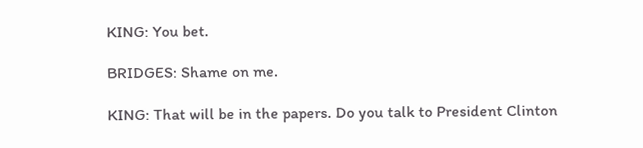KING: You bet.

BRIDGES: Shame on me.

KING: That will be in the papers. Do you talk to President Clinton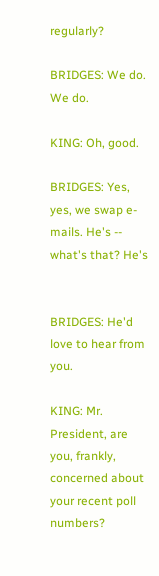regularly?

BRIDGES: We do. We do.

KING: Oh, good.

BRIDGES: Yes, yes, we swap e-mails. He's -- what's that? He's


BRIDGES: He'd love to hear from you.

KING: Mr. President, are you, frankly, concerned about your recent poll numbers?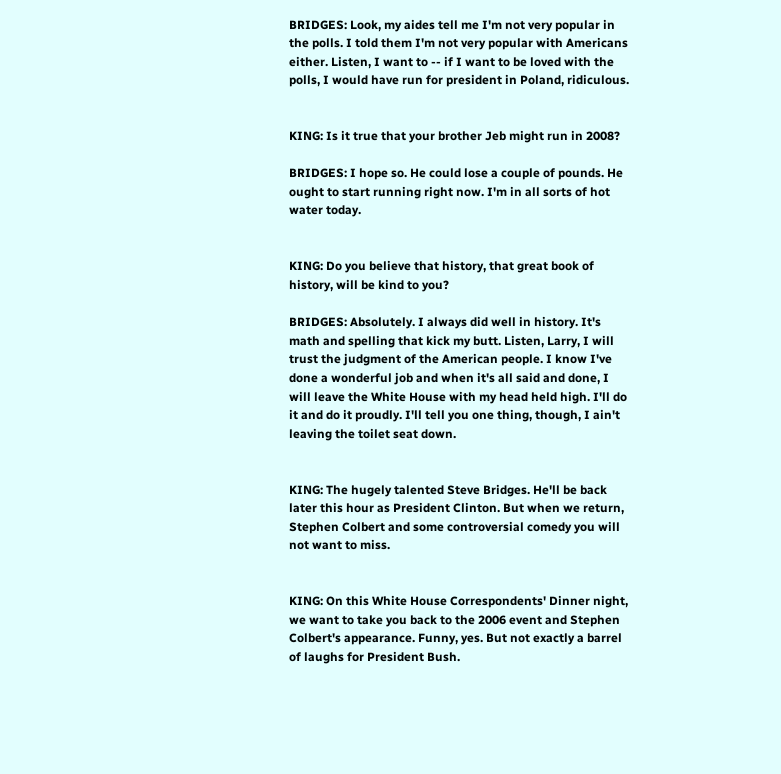BRIDGES: Look, my aides tell me I'm not very popular in the polls. I told them I'm not very popular with Americans either. Listen, I want to -- if I want to be loved with the polls, I would have run for president in Poland, ridiculous.


KING: Is it true that your brother Jeb might run in 2008?

BRIDGES: I hope so. He could lose a couple of pounds. He ought to start running right now. I'm in all sorts of hot water today.


KING: Do you believe that history, that great book of history, will be kind to you?

BRIDGES: Absolutely. I always did well in history. It's math and spelling that kick my butt. Listen, Larry, I will trust the judgment of the American people. I know I've done a wonderful job and when it's all said and done, I will leave the White House with my head held high. I'll do it and do it proudly. I'll tell you one thing, though, I ain't leaving the toilet seat down.


KING: The hugely talented Steve Bridges. He'll be back later this hour as President Clinton. But when we return, Stephen Colbert and some controversial comedy you will not want to miss.


KING: On this White House Correspondents' Dinner night, we want to take you back to the 2006 event and Stephen Colbert's appearance. Funny, yes. But not exactly a barrel of laughs for President Bush.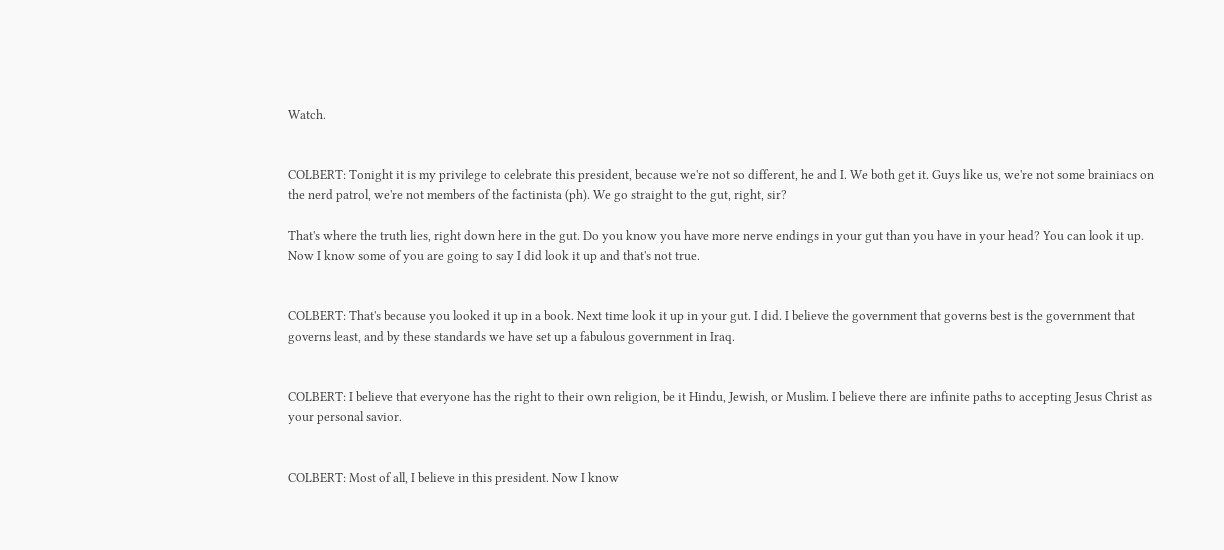Watch.


COLBERT: Tonight it is my privilege to celebrate this president, because we're not so different, he and I. We both get it. Guys like us, we're not some brainiacs on the nerd patrol, we're not members of the factinista (ph). We go straight to the gut, right, sir?

That's where the truth lies, right down here in the gut. Do you know you have more nerve endings in your gut than you have in your head? You can look it up. Now I know some of you are going to say I did look it up and that's not true.


COLBERT: That's because you looked it up in a book. Next time look it up in your gut. I did. I believe the government that governs best is the government that governs least, and by these standards we have set up a fabulous government in Iraq.


COLBERT: I believe that everyone has the right to their own religion, be it Hindu, Jewish, or Muslim. I believe there are infinite paths to accepting Jesus Christ as your personal savior.


COLBERT: Most of all, I believe in this president. Now I know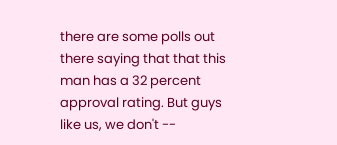there are some polls out there saying that that this man has a 32 percent approval rating. But guys like us, we don't --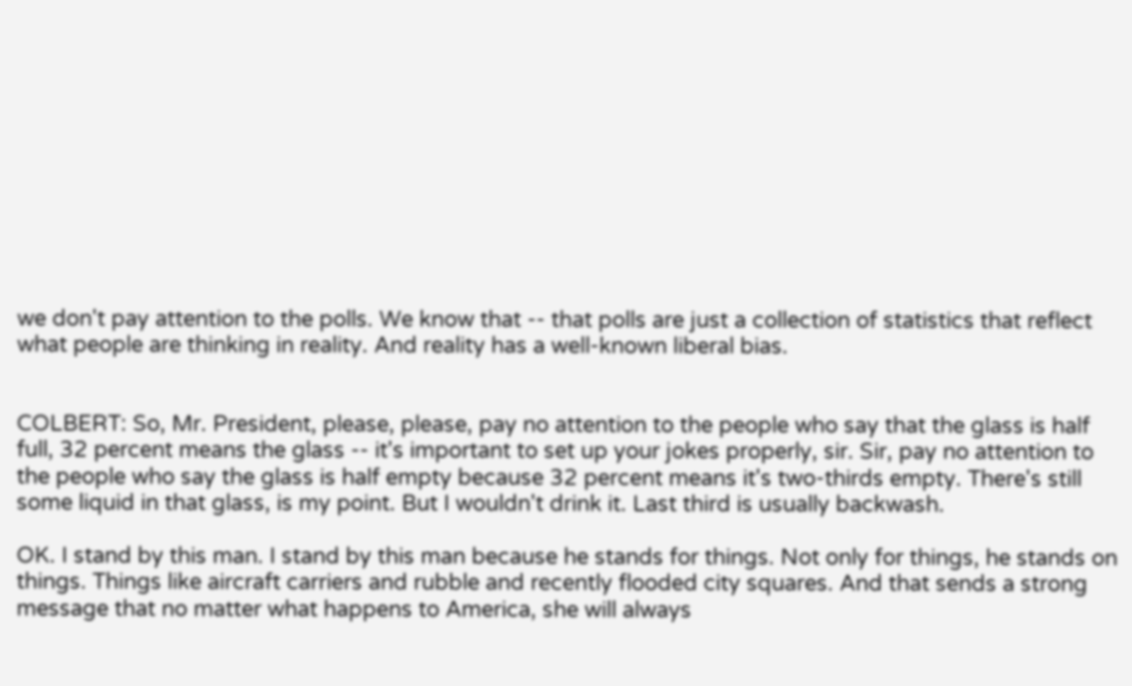we don't pay attention to the polls. We know that -- that polls are just a collection of statistics that reflect what people are thinking in reality. And reality has a well-known liberal bias.


COLBERT: So, Mr. President, please, please, pay no attention to the people who say that the glass is half full, 32 percent means the glass -- it's important to set up your jokes properly, sir. Sir, pay no attention to the people who say the glass is half empty because 32 percent means it's two-thirds empty. There's still some liquid in that glass, is my point. But I wouldn't drink it. Last third is usually backwash.

OK. I stand by this man. I stand by this man because he stands for things. Not only for things, he stands on things. Things like aircraft carriers and rubble and recently flooded city squares. And that sends a strong message that no matter what happens to America, she will always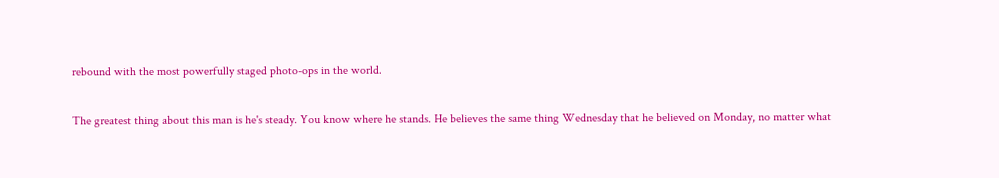rebound with the most powerfully staged photo-ops in the world.

The greatest thing about this man is he's steady. You know where he stands. He believes the same thing Wednesday that he believed on Monday, no matter what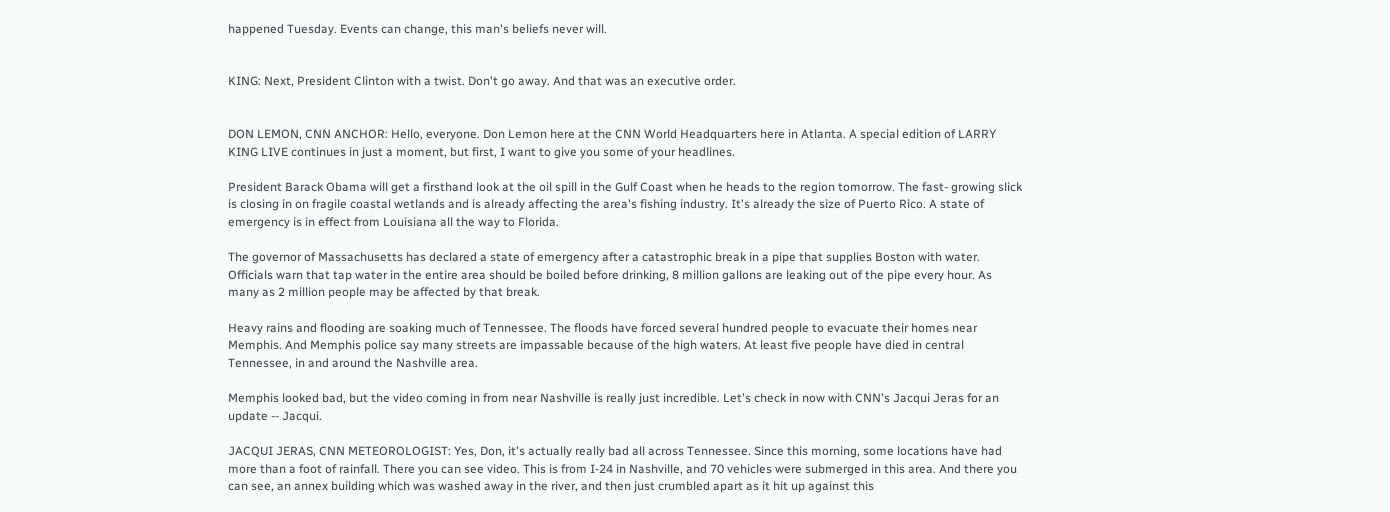happened Tuesday. Events can change, this man's beliefs never will.


KING: Next, President Clinton with a twist. Don't go away. And that was an executive order.


DON LEMON, CNN ANCHOR: Hello, everyone. Don Lemon here at the CNN World Headquarters here in Atlanta. A special edition of LARRY KING LIVE continues in just a moment, but first, I want to give you some of your headlines.

President Barack Obama will get a firsthand look at the oil spill in the Gulf Coast when he heads to the region tomorrow. The fast- growing slick is closing in on fragile coastal wetlands and is already affecting the area's fishing industry. It's already the size of Puerto Rico. A state of emergency is in effect from Louisiana all the way to Florida.

The governor of Massachusetts has declared a state of emergency after a catastrophic break in a pipe that supplies Boston with water. Officials warn that tap water in the entire area should be boiled before drinking, 8 million gallons are leaking out of the pipe every hour. As many as 2 million people may be affected by that break.

Heavy rains and flooding are soaking much of Tennessee. The floods have forced several hundred people to evacuate their homes near Memphis. And Memphis police say many streets are impassable because of the high waters. At least five people have died in central Tennessee, in and around the Nashville area.

Memphis looked bad, but the video coming in from near Nashville is really just incredible. Let's check in now with CNN's Jacqui Jeras for an update -- Jacqui.

JACQUI JERAS, CNN METEOROLOGIST: Yes, Don, it's actually really bad all across Tennessee. Since this morning, some locations have had more than a foot of rainfall. There you can see video. This is from I-24 in Nashville, and 70 vehicles were submerged in this area. And there you can see, an annex building which was washed away in the river, and then just crumbled apart as it hit up against this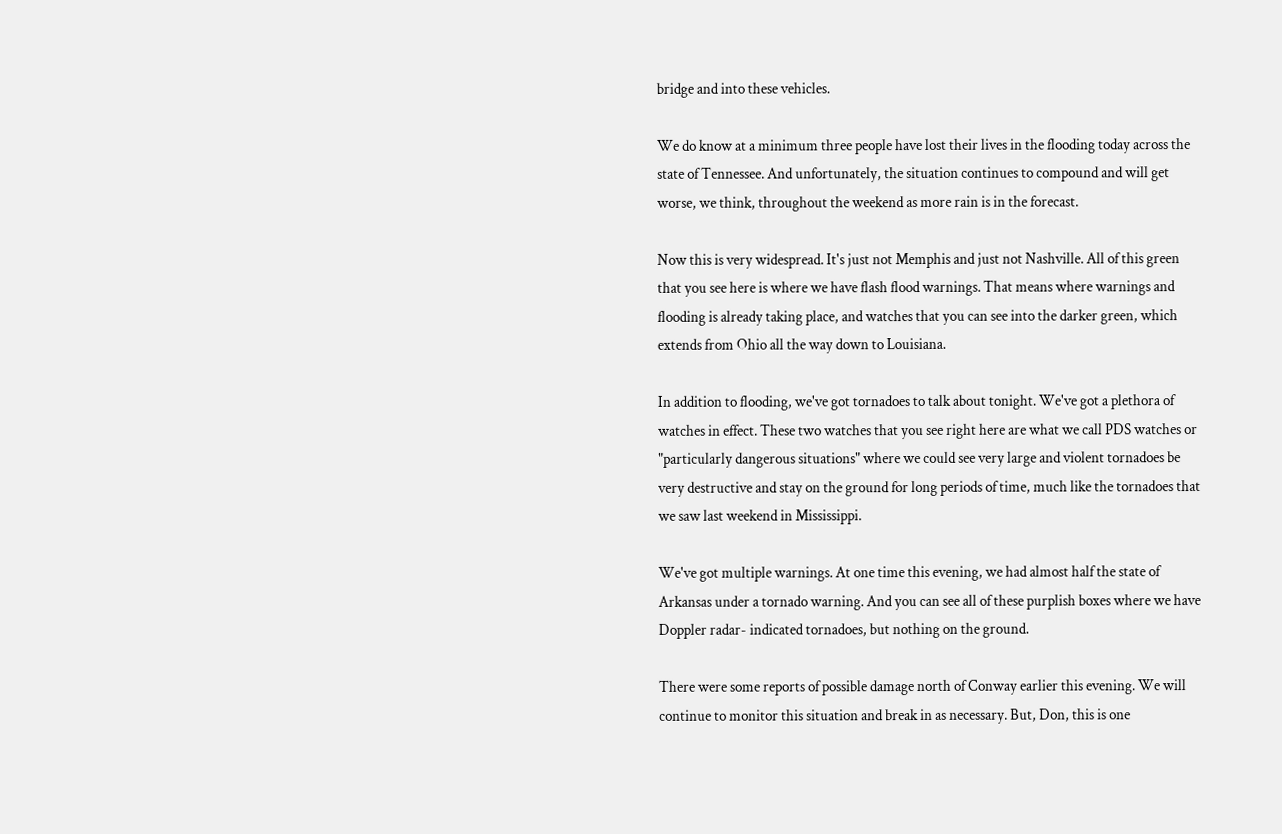bridge and into these vehicles.

We do know at a minimum three people have lost their lives in the flooding today across the state of Tennessee. And unfortunately, the situation continues to compound and will get worse, we think, throughout the weekend as more rain is in the forecast.

Now this is very widespread. It's just not Memphis and just not Nashville. All of this green that you see here is where we have flash flood warnings. That means where warnings and flooding is already taking place, and watches that you can see into the darker green, which extends from Ohio all the way down to Louisiana.

In addition to flooding, we've got tornadoes to talk about tonight. We've got a plethora of watches in effect. These two watches that you see right here are what we call PDS watches or "particularly dangerous situations" where we could see very large and violent tornadoes be very destructive and stay on the ground for long periods of time, much like the tornadoes that we saw last weekend in Mississippi.

We've got multiple warnings. At one time this evening, we had almost half the state of Arkansas under a tornado warning. And you can see all of these purplish boxes where we have Doppler radar- indicated tornadoes, but nothing on the ground.

There were some reports of possible damage north of Conway earlier this evening. We will continue to monitor this situation and break in as necessary. But, Don, this is one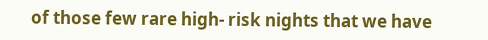of those few rare high- risk nights that we have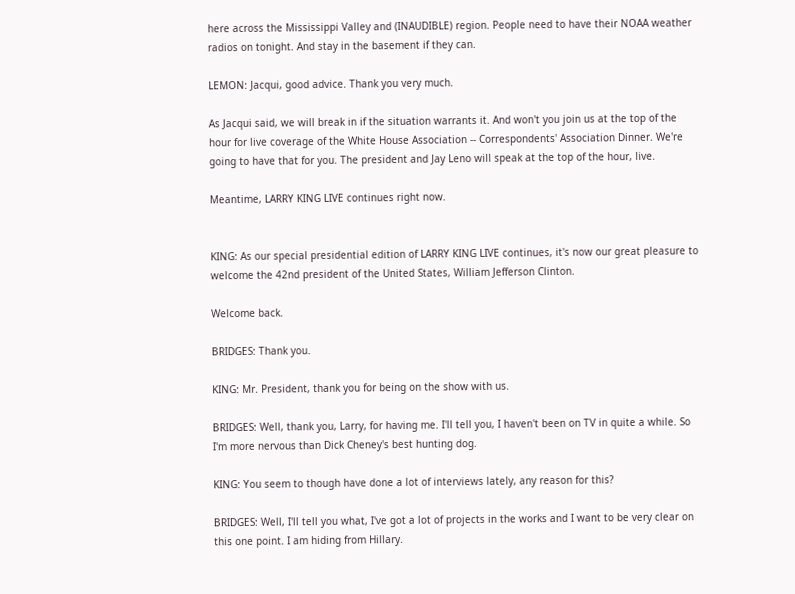here across the Mississippi Valley and (INAUDIBLE) region. People need to have their NOAA weather radios on tonight. And stay in the basement if they can.

LEMON: Jacqui, good advice. Thank you very much.

As Jacqui said, we will break in if the situation warrants it. And won't you join us at the top of the hour for live coverage of the White House Association -- Correspondents' Association Dinner. We're going to have that for you. The president and Jay Leno will speak at the top of the hour, live.

Meantime, LARRY KING LIVE continues right now.


KING: As our special presidential edition of LARRY KING LIVE continues, it's now our great pleasure to welcome the 42nd president of the United States, William Jefferson Clinton.

Welcome back.

BRIDGES: Thank you.

KING: Mr. President, thank you for being on the show with us.

BRIDGES: Well, thank you, Larry, for having me. I'll tell you, I haven't been on TV in quite a while. So I'm more nervous than Dick Cheney's best hunting dog.

KING: You seem to though have done a lot of interviews lately, any reason for this?

BRIDGES: Well, I'll tell you what, I've got a lot of projects in the works and I want to be very clear on this one point. I am hiding from Hillary.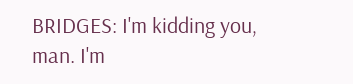BRIDGES: I'm kidding you, man. I'm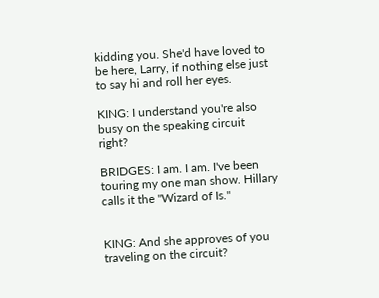kidding you. She'd have loved to be here, Larry, if nothing else just to say hi and roll her eyes.

KING: I understand you're also busy on the speaking circuit right?

BRIDGES: I am. I am. I've been touring my one man show. Hillary calls it the "Wizard of Is."


KING: And she approves of you traveling on the circuit?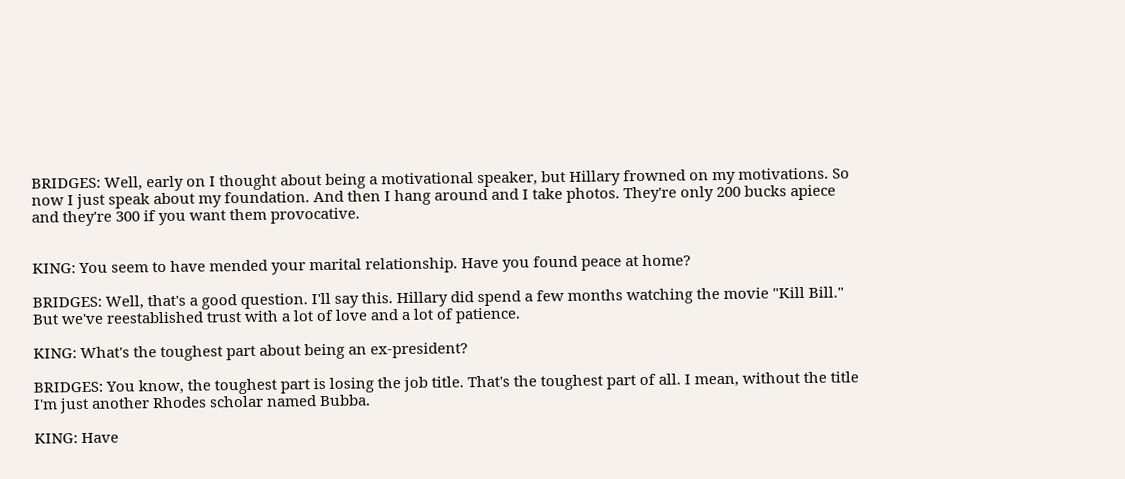BRIDGES: Well, early on I thought about being a motivational speaker, but Hillary frowned on my motivations. So now I just speak about my foundation. And then I hang around and I take photos. They're only 200 bucks apiece and they're 300 if you want them provocative.


KING: You seem to have mended your marital relationship. Have you found peace at home?

BRIDGES: Well, that's a good question. I'll say this. Hillary did spend a few months watching the movie "Kill Bill." But we've reestablished trust with a lot of love and a lot of patience.

KING: What's the toughest part about being an ex-president?

BRIDGES: You know, the toughest part is losing the job title. That's the toughest part of all. I mean, without the title I'm just another Rhodes scholar named Bubba.

KING: Have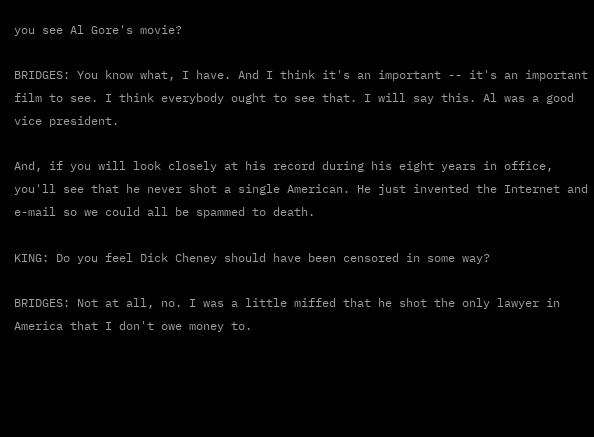you see Al Gore's movie?

BRIDGES: You know what, I have. And I think it's an important -- it's an important film to see. I think everybody ought to see that. I will say this. Al was a good vice president.

And, if you will look closely at his record during his eight years in office, you'll see that he never shot a single American. He just invented the Internet and e-mail so we could all be spammed to death.

KING: Do you feel Dick Cheney should have been censored in some way?

BRIDGES: Not at all, no. I was a little miffed that he shot the only lawyer in America that I don't owe money to.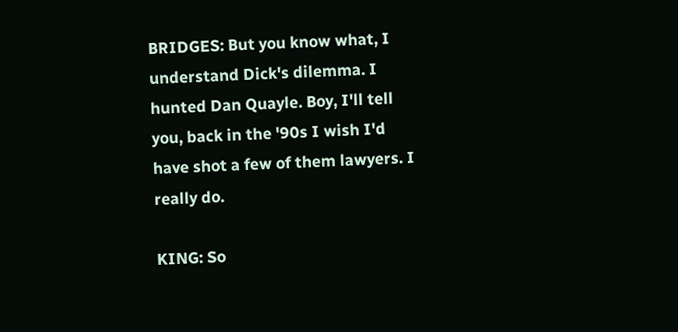BRIDGES: But you know what, I understand Dick's dilemma. I hunted Dan Quayle. Boy, I'll tell you, back in the '90s I wish I'd have shot a few of them lawyers. I really do.

KING: So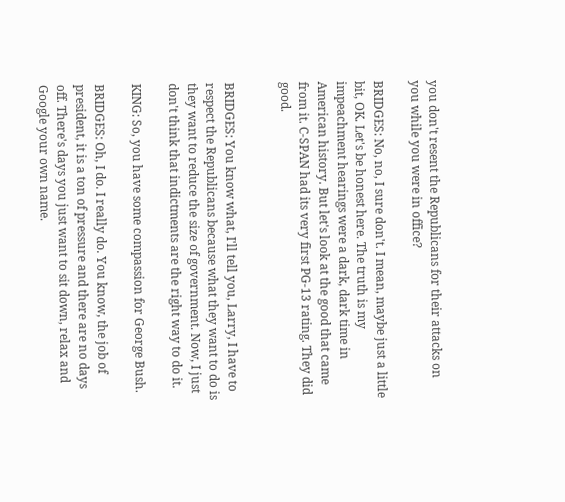you don't resent the Republicans for their attacks on you while you were in office?

BRIDGES: No, no, I sure don't. I mean, maybe just a little bit, OK. Let's be honest here. The truth is my impeachment hearings were a dark, dark time in American history. But let's look at the good that came from it. C-SPAN had its very first PG-13 rating. They did good.


BRIDGES: You know what, I'll tell you, Larry, I have to respect the Republicans because what they want to do is they want to reduce the size of government. Now, I just don't think that indictments are the right way to do it.

KING: So, you have some compassion for George Bush.

BRIDGES: Oh, I do. I really do. You know, the job of president, it is a ton of pressure and there are no days off. There's days you just want to sit down, relax and Google your own name.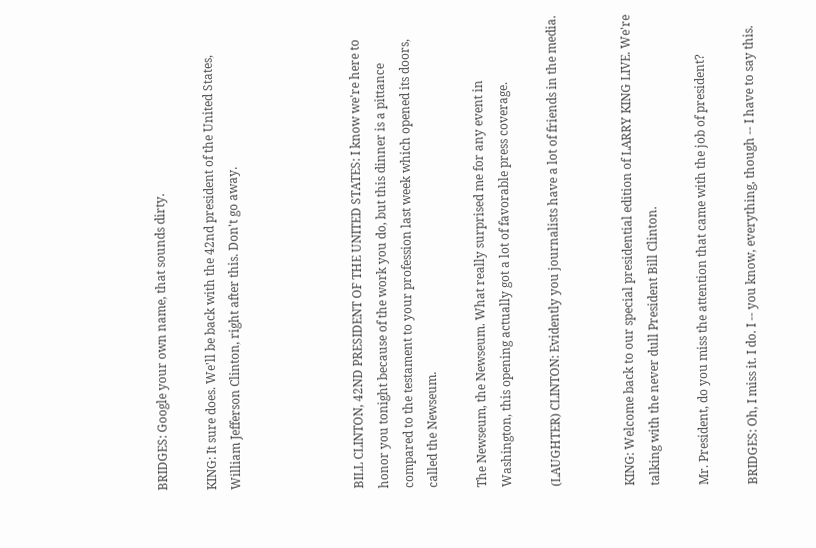BRIDGES: Google your own name, that sounds dirty.

KING: It sure does. We'll be back with the 42nd president of the United States, William Jefferson Clinton, right after this. Don't go away.




BILL CLINTON, 42ND PRESIDENT OF THE UNITED STATES: I know we're here to honor you tonight because of the work you do, but this dinner is a pittance compared to the testament to your profession last week which opened its doors, called the Newseum.

The Newseum, the Newseum. What really surprised me for any event in Washington, this opening actually got a lot of favorable press coverage.

(LAUGHTER) CLINTON: Evidently you journalists have a lot of friends in the media.


KING: Welcome back to our special presidential edition of LARRY KING LIVE. We're talking with the never dull President Bill Clinton.

Mr. President, do you miss the attention that came with the job of president?

BRIDGES: Oh, I miss it. I do. I -- you know, everything, though -- I have to say this.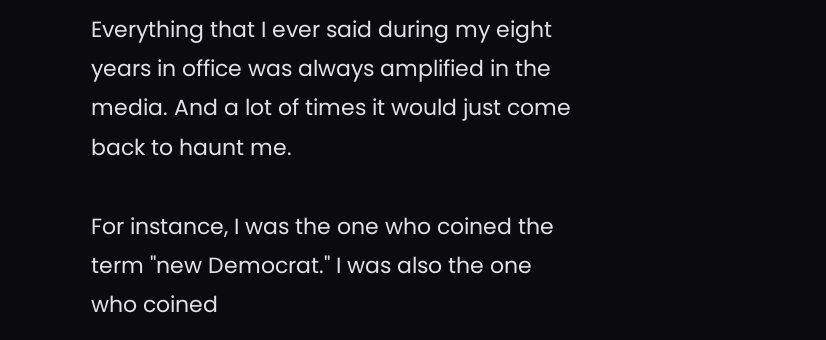Everything that I ever said during my eight years in office was always amplified in the media. And a lot of times it would just come back to haunt me.

For instance, I was the one who coined the term "new Democrat." I was also the one who coined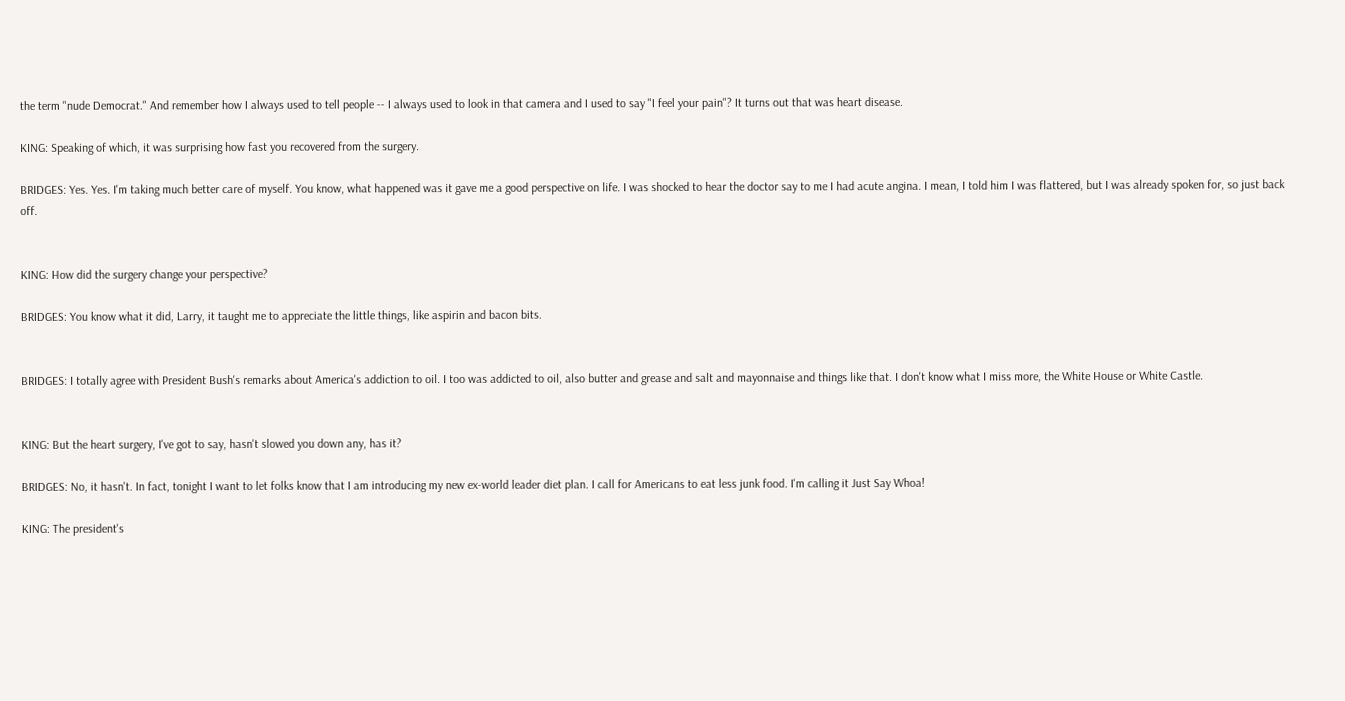the term "nude Democrat." And remember how I always used to tell people -- I always used to look in that camera and I used to say "I feel your pain"? It turns out that was heart disease.

KING: Speaking of which, it was surprising how fast you recovered from the surgery.

BRIDGES: Yes. Yes. I'm taking much better care of myself. You know, what happened was it gave me a good perspective on life. I was shocked to hear the doctor say to me I had acute angina. I mean, I told him I was flattered, but I was already spoken for, so just back off.


KING: How did the surgery change your perspective?

BRIDGES: You know what it did, Larry, it taught me to appreciate the little things, like aspirin and bacon bits.


BRIDGES: I totally agree with President Bush's remarks about America's addiction to oil. I too was addicted to oil, also butter and grease and salt and mayonnaise and things like that. I don't know what I miss more, the White House or White Castle.


KING: But the heart surgery, I've got to say, hasn't slowed you down any, has it?

BRIDGES: No, it hasn't. In fact, tonight I want to let folks know that I am introducing my new ex-world leader diet plan. I call for Americans to eat less junk food. I'm calling it Just Say Whoa!

KING: The president's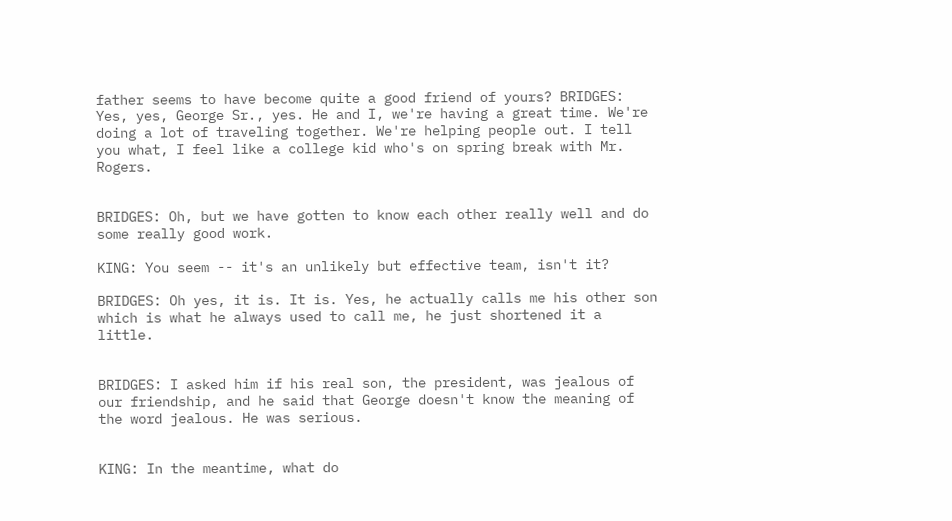father seems to have become quite a good friend of yours? BRIDGES: Yes, yes, George Sr., yes. He and I, we're having a great time. We're doing a lot of traveling together. We're helping people out. I tell you what, I feel like a college kid who's on spring break with Mr. Rogers.


BRIDGES: Oh, but we have gotten to know each other really well and do some really good work.

KING: You seem -- it's an unlikely but effective team, isn't it?

BRIDGES: Oh yes, it is. It is. Yes, he actually calls me his other son which is what he always used to call me, he just shortened it a little.


BRIDGES: I asked him if his real son, the president, was jealous of our friendship, and he said that George doesn't know the meaning of the word jealous. He was serious.


KING: In the meantime, what do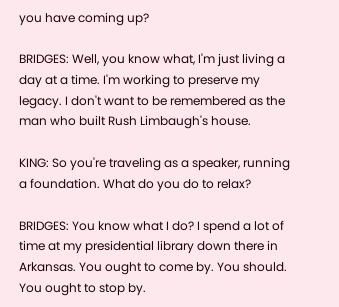you have coming up?

BRIDGES: Well, you know what, I'm just living a day at a time. I'm working to preserve my legacy. I don't want to be remembered as the man who built Rush Limbaugh's house.

KING: So you're traveling as a speaker, running a foundation. What do you do to relax?

BRIDGES: You know what I do? I spend a lot of time at my presidential library down there in Arkansas. You ought to come by. You should. You ought to stop by.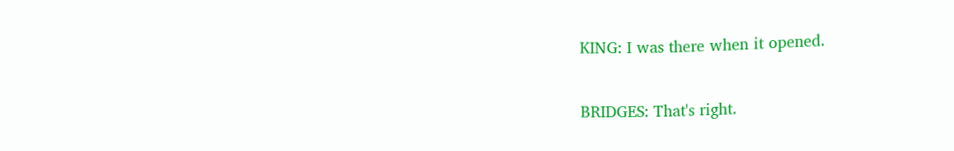KING: I was there when it opened.

BRIDGES: That's right.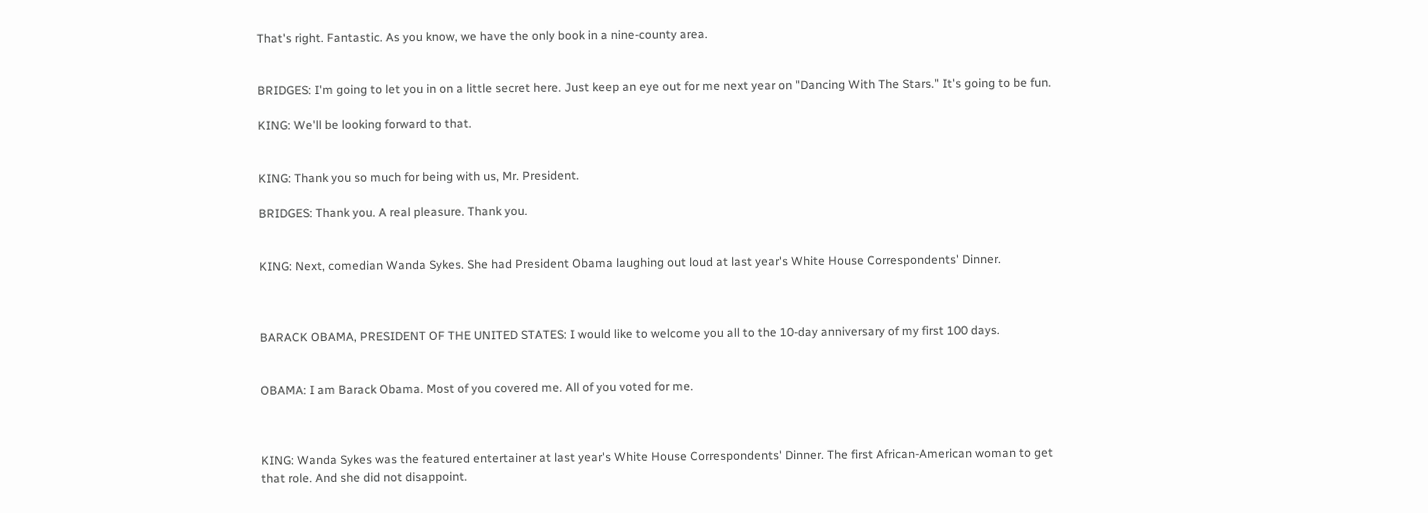That's right. Fantastic. As you know, we have the only book in a nine-county area.


BRIDGES: I'm going to let you in on a little secret here. Just keep an eye out for me next year on "Dancing With The Stars." It's going to be fun.

KING: We'll be looking forward to that.


KING: Thank you so much for being with us, Mr. President.

BRIDGES: Thank you. A real pleasure. Thank you.


KING: Next, comedian Wanda Sykes. She had President Obama laughing out loud at last year's White House Correspondents' Dinner.



BARACK OBAMA, PRESIDENT OF THE UNITED STATES: I would like to welcome you all to the 10-day anniversary of my first 100 days.


OBAMA: I am Barack Obama. Most of you covered me. All of you voted for me.



KING: Wanda Sykes was the featured entertainer at last year's White House Correspondents' Dinner. The first African-American woman to get that role. And she did not disappoint.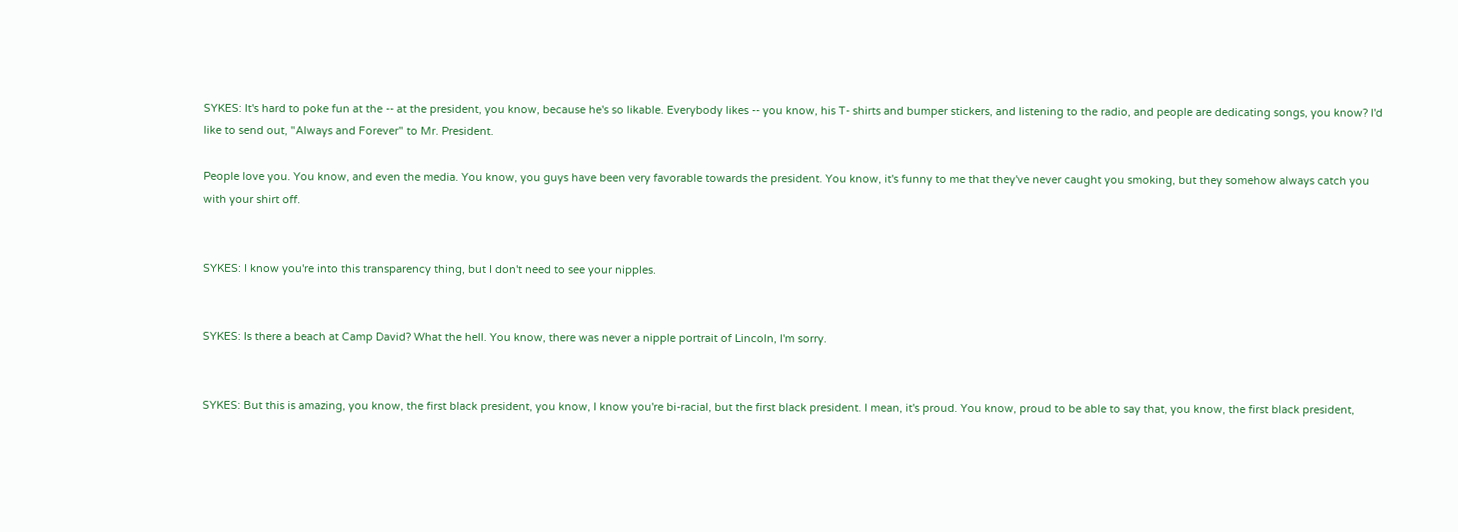SYKES: It's hard to poke fun at the -- at the president, you know, because he's so likable. Everybody likes -- you know, his T- shirts and bumper stickers, and listening to the radio, and people are dedicating songs, you know? I'd like to send out, "Always and Forever" to Mr. President.

People love you. You know, and even the media. You know, you guys have been very favorable towards the president. You know, it's funny to me that they've never caught you smoking, but they somehow always catch you with your shirt off.


SYKES: I know you're into this transparency thing, but I don't need to see your nipples.


SYKES: Is there a beach at Camp David? What the hell. You know, there was never a nipple portrait of Lincoln, I'm sorry.


SYKES: But this is amazing, you know, the first black president, you know, I know you're bi-racial, but the first black president. I mean, it's proud. You know, proud to be able to say that, you know, the first black president,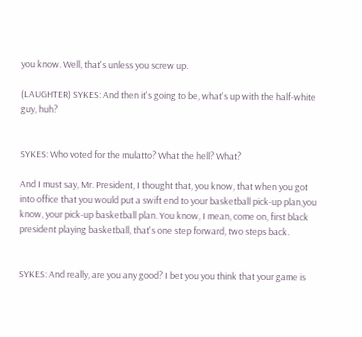you know. Well, that's unless you screw up.

(LAUGHTER) SYKES: And then it's going to be, what's up with the half-white guy, huh?


SYKES: Who voted for the mulatto? What the hell? What?

And I must say, Mr. President, I thought that, you know, that when you got into office that you would put a swift end to your basketball pick-up plan,you know, your pick-up basketball plan. You know, I mean, come on, first black president playing basketball, that's one step forward, two steps back.


SYKES: And really, are you any good? I bet you you think that your game is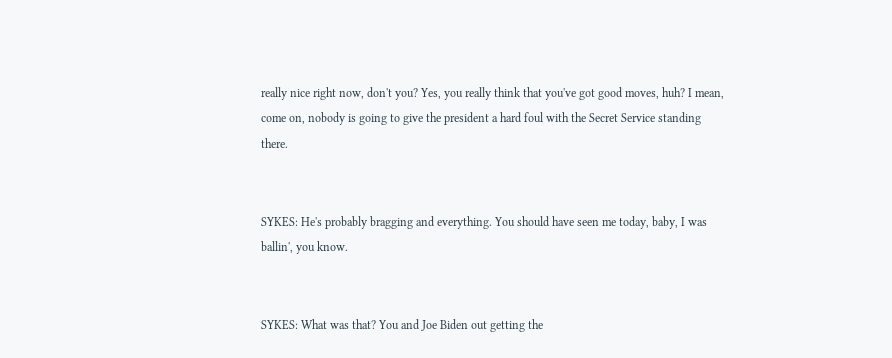really nice right now, don't you? Yes, you really think that you've got good moves, huh? I mean, come on, nobody is going to give the president a hard foul with the Secret Service standing there.


SYKES: He's probably bragging and everything. You should have seen me today, baby, I was ballin', you know.


SYKES: What was that? You and Joe Biden out getting the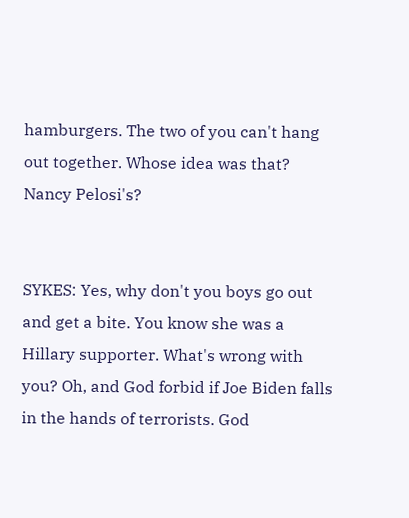hamburgers. The two of you can't hang out together. Whose idea was that? Nancy Pelosi's?


SYKES: Yes, why don't you boys go out and get a bite. You know she was a Hillary supporter. What's wrong with you? Oh, and God forbid if Joe Biden falls in the hands of terrorists. God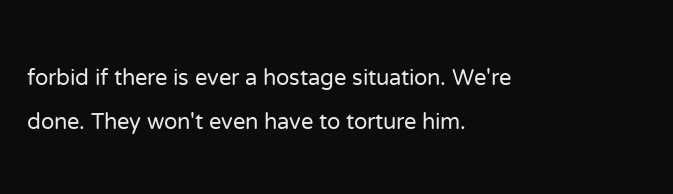forbid if there is ever a hostage situation. We're done. They won't even have to torture him.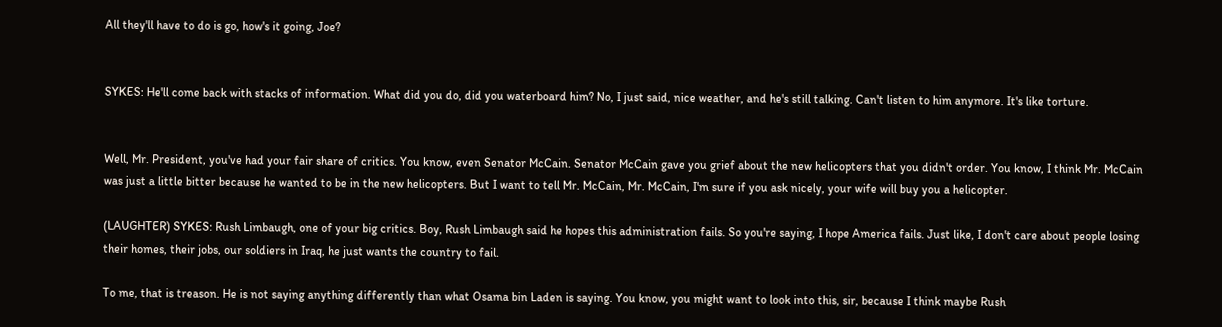All they'll have to do is go, how's it going, Joe?


SYKES: He'll come back with stacks of information. What did you do, did you waterboard him? No, I just said, nice weather, and he's still talking. Can't listen to him anymore. It's like torture.


Well, Mr. President, you've had your fair share of critics. You know, even Senator McCain. Senator McCain gave you grief about the new helicopters that you didn't order. You know, I think Mr. McCain was just a little bitter because he wanted to be in the new helicopters. But I want to tell Mr. McCain, Mr. McCain, I'm sure if you ask nicely, your wife will buy you a helicopter.

(LAUGHTER) SYKES: Rush Limbaugh, one of your big critics. Boy, Rush Limbaugh said he hopes this administration fails. So you're saying, I hope America fails. Just like, I don't care about people losing their homes, their jobs, our soldiers in Iraq, he just wants the country to fail.

To me, that is treason. He is not saying anything differently than what Osama bin Laden is saying. You know, you might want to look into this, sir, because I think maybe Rush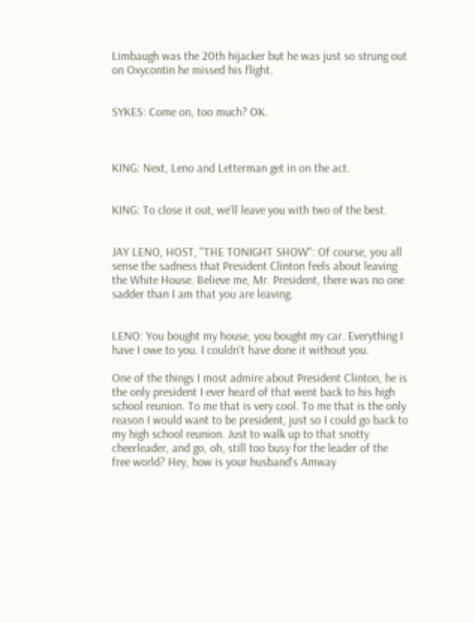Limbaugh was the 20th hijacker but he was just so strung out on Oxycontin he missed his flight.


SYKES: Come on, too much? OK.



KING: Next, Leno and Letterman get in on the act.


KING: To close it out, we'll leave you with two of the best.


JAY LENO, HOST, "THE TONIGHT SHOW": Of course, you all sense the sadness that President Clinton feels about leaving the White House. Believe me, Mr. President, there was no one sadder than I am that you are leaving.


LENO: You bought my house, you bought my car. Everything I have I owe to you. I couldn't have done it without you.

One of the things I most admire about President Clinton, he is the only president I ever heard of that went back to his high school reunion. To me that is very cool. To me that is the only reason I would want to be president, just so I could go back to my high school reunion. Just to walk up to that snotty cheerleader, and go, oh, still too busy for the leader of the free world? Hey, how is your husband's Amway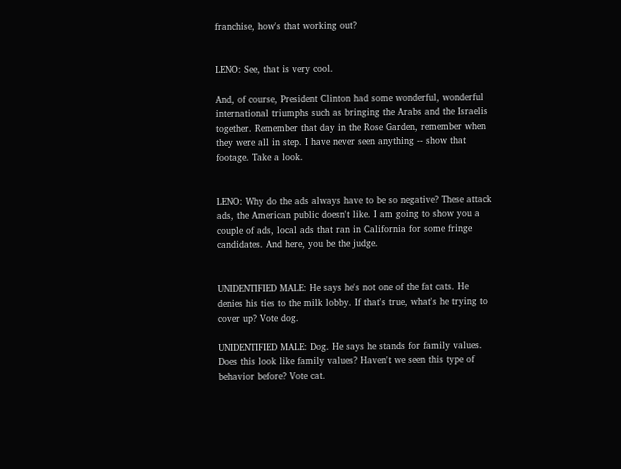franchise, how's that working out?


LENO: See, that is very cool.

And, of course, President Clinton had some wonderful, wonderful international triumphs such as bringing the Arabs and the Israelis together. Remember that day in the Rose Garden, remember when they were all in step. I have never seen anything -- show that footage. Take a look.


LENO: Why do the ads always have to be so negative? These attack ads, the American public doesn't like. I am going to show you a couple of ads, local ads that ran in California for some fringe candidates. And here, you be the judge.


UNIDENTIFIED MALE: He says he's not one of the fat cats. He denies his ties to the milk lobby. If that's true, what's he trying to cover up? Vote dog.

UNIDENTIFIED MALE: Dog. He says he stands for family values. Does this look like family values? Haven't we seen this type of behavior before? Vote cat.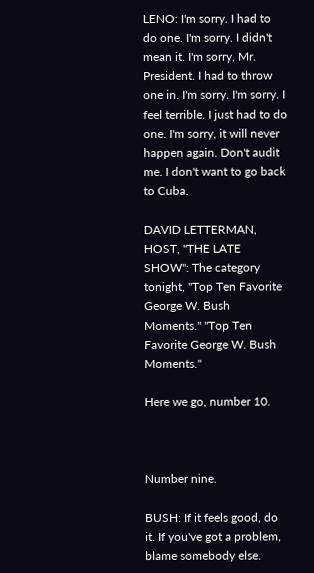LENO: I'm sorry. I had to do one. I'm sorry. I didn't mean it. I'm sorry, Mr. President. I had to throw one in. I'm sorry. I'm sorry. I feel terrible. I just had to do one. I'm sorry, it will never happen again. Don't audit me. I don't want to go back to Cuba.

DAVID LETTERMAN, HOST, "THE LATE SHOW": The category tonight, "Top Ten Favorite George W. Bush Moments." "Top Ten Favorite George W. Bush Moments."

Here we go, number 10.



Number nine.

BUSH: If it feels good, do it. If you've got a problem, blame somebody else.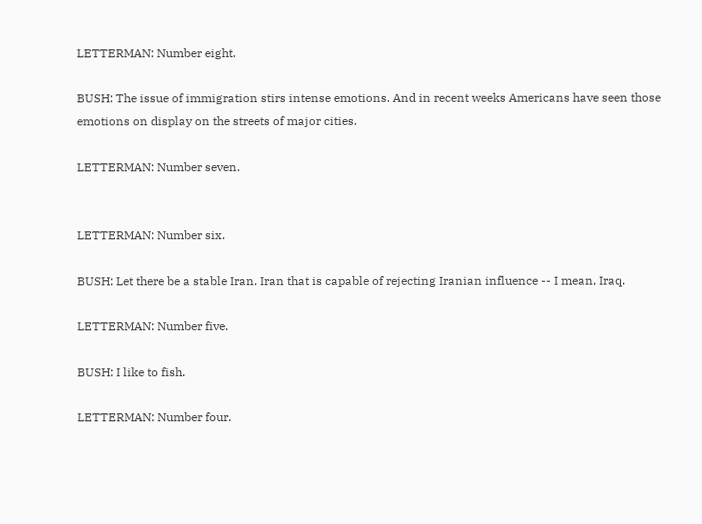LETTERMAN: Number eight.

BUSH: The issue of immigration stirs intense emotions. And in recent weeks Americans have seen those emotions on display on the streets of major cities.

LETTERMAN: Number seven.


LETTERMAN: Number six.

BUSH: Let there be a stable Iran. Iran that is capable of rejecting Iranian influence -- I mean, Iraq.

LETTERMAN: Number five.

BUSH: I like to fish.

LETTERMAN: Number four.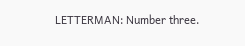LETTERMAN: Number three.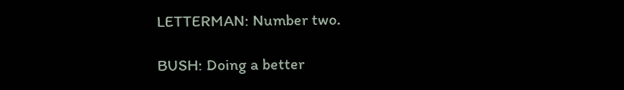LETTERMAN: Number two.

BUSH: Doing a better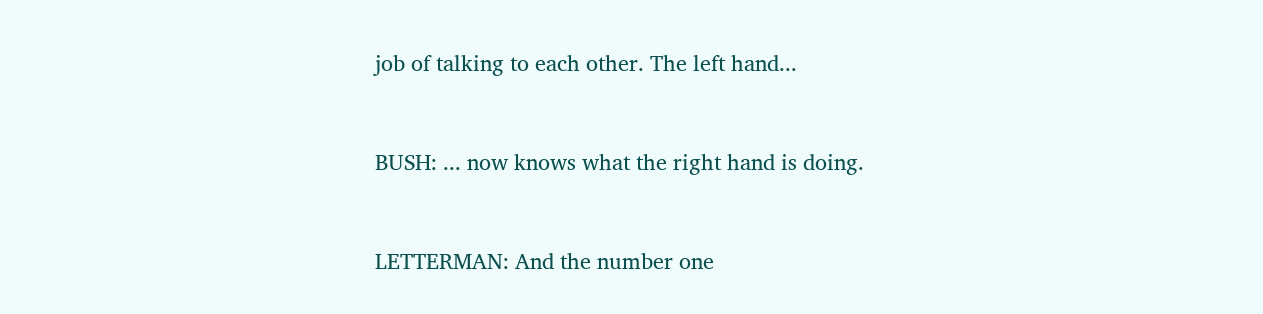job of talking to each other. The left hand...


BUSH: ... now knows what the right hand is doing.


LETTERMAN: And the number one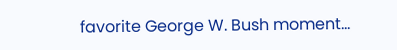favorite George W. Bush moment...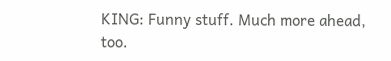KING: Funny stuff. Much more ahead, too.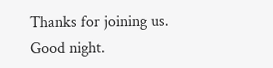Thanks for joining us. Good night.